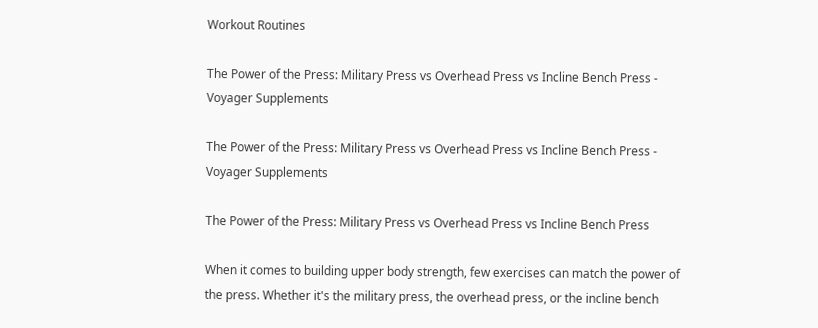Workout Routines

The Power of the Press: Military Press vs Overhead Press vs Incline Bench Press - Voyager Supplements

The Power of the Press: Military Press vs Overhead Press vs Incline Bench Press - Voyager Supplements

The Power of the Press: Military Press vs Overhead Press vs Incline Bench Press

When it comes to building upper body strength, few exercises can match the power of the press. Whether it's the military press, the overhead press, or the incline bench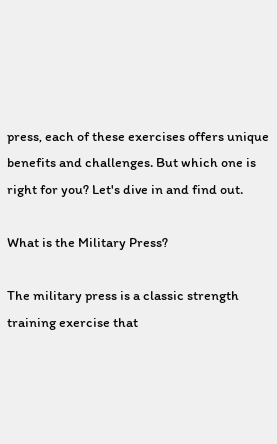press, each of these exercises offers unique benefits and challenges. But which one is right for you? Let's dive in and find out.

What is the Military Press?

The military press is a classic strength training exercise that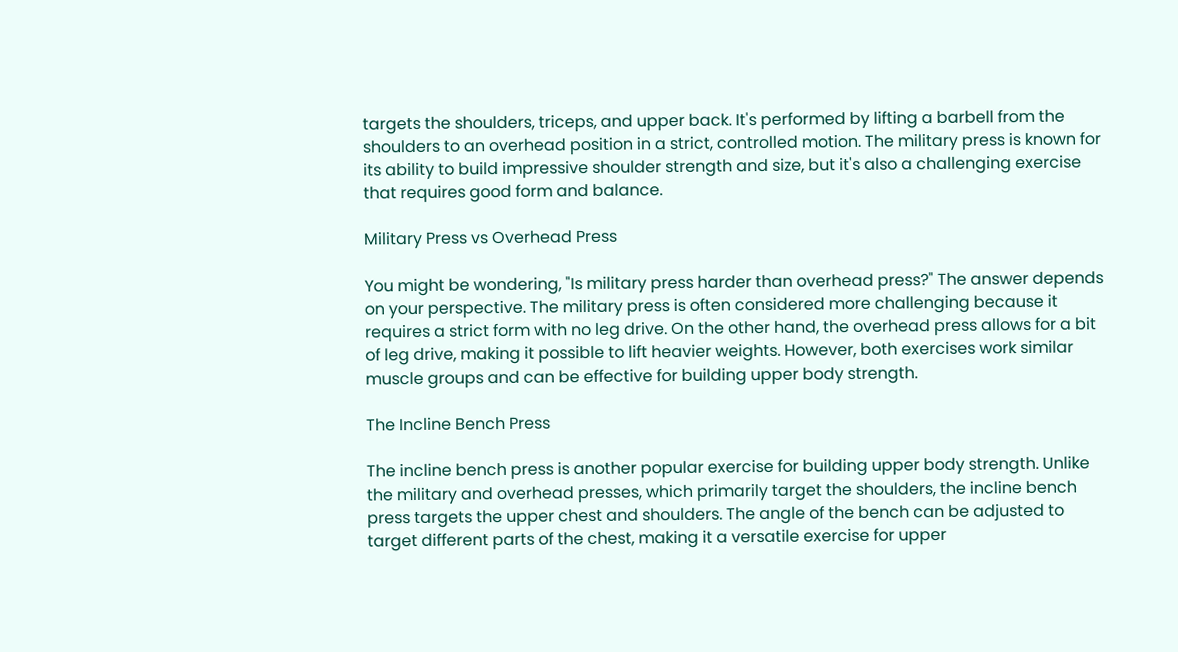targets the shoulders, triceps, and upper back. It's performed by lifting a barbell from the shoulders to an overhead position in a strict, controlled motion. The military press is known for its ability to build impressive shoulder strength and size, but it's also a challenging exercise that requires good form and balance.

Military Press vs Overhead Press

You might be wondering, "Is military press harder than overhead press?" The answer depends on your perspective. The military press is often considered more challenging because it requires a strict form with no leg drive. On the other hand, the overhead press allows for a bit of leg drive, making it possible to lift heavier weights. However, both exercises work similar muscle groups and can be effective for building upper body strength.

The Incline Bench Press

The incline bench press is another popular exercise for building upper body strength. Unlike the military and overhead presses, which primarily target the shoulders, the incline bench press targets the upper chest and shoulders. The angle of the bench can be adjusted to target different parts of the chest, making it a versatile exercise for upper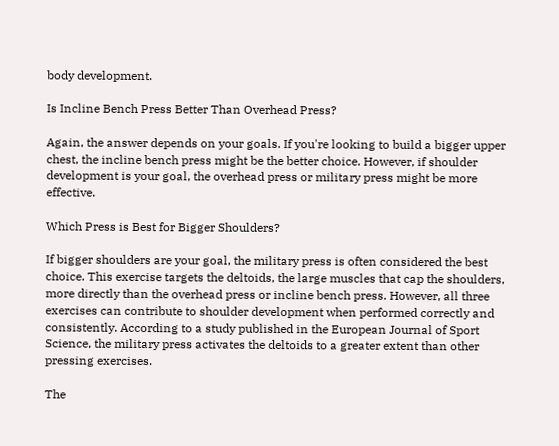body development.

Is Incline Bench Press Better Than Overhead Press?

Again, the answer depends on your goals. If you're looking to build a bigger upper chest, the incline bench press might be the better choice. However, if shoulder development is your goal, the overhead press or military press might be more effective.

Which Press is Best for Bigger Shoulders?

If bigger shoulders are your goal, the military press is often considered the best choice. This exercise targets the deltoids, the large muscles that cap the shoulders, more directly than the overhead press or incline bench press. However, all three exercises can contribute to shoulder development when performed correctly and consistently. According to a study published in the European Journal of Sport Science, the military press activates the deltoids to a greater extent than other pressing exercises.

The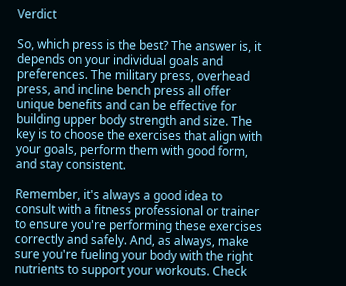Verdict

So, which press is the best? The answer is, it depends on your individual goals and preferences. The military press, overhead press, and incline bench press all offer unique benefits and can be effective for building upper body strength and size. The key is to choose the exercises that align with your goals, perform them with good form, and stay consistent.

Remember, it's always a good idea to consult with a fitness professional or trainer to ensure you're performing these exercises correctly and safely. And, as always, make sure you're fueling your body with the right nutrients to support your workouts. Check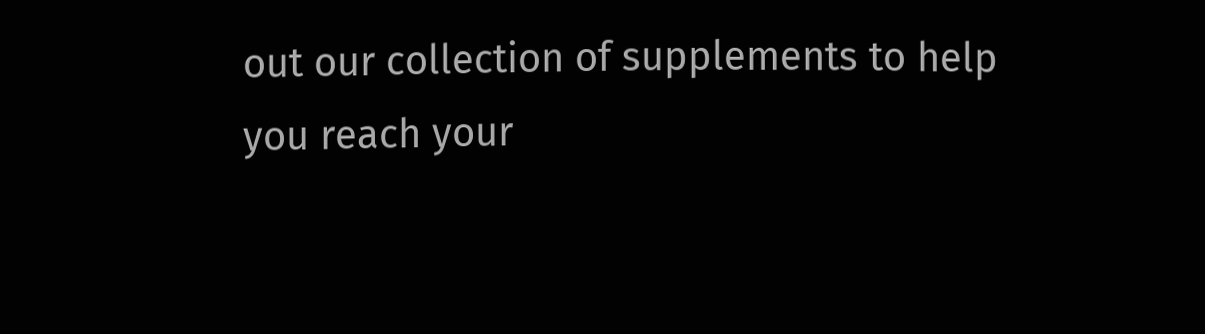out our collection of supplements to help you reach your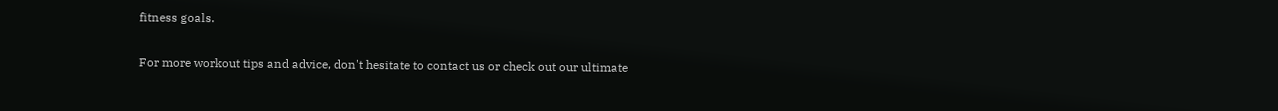fitness goals.

For more workout tips and advice, don't hesitate to contact us or check out our ultimate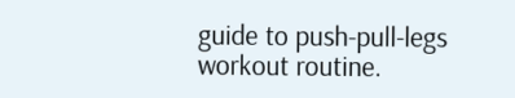guide to push-pull-legs workout routine.